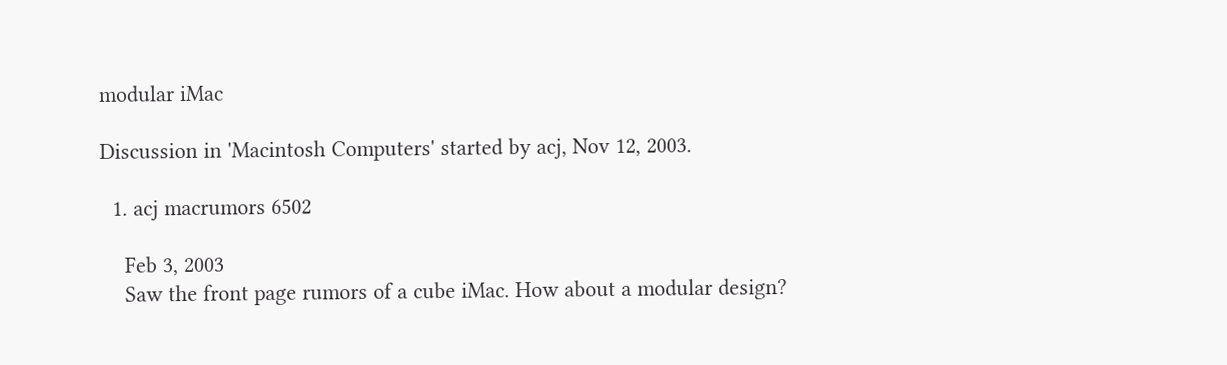modular iMac

Discussion in 'Macintosh Computers' started by acj, Nov 12, 2003.

  1. acj macrumors 6502

    Feb 3, 2003
    Saw the front page rumors of a cube iMac. How about a modular design?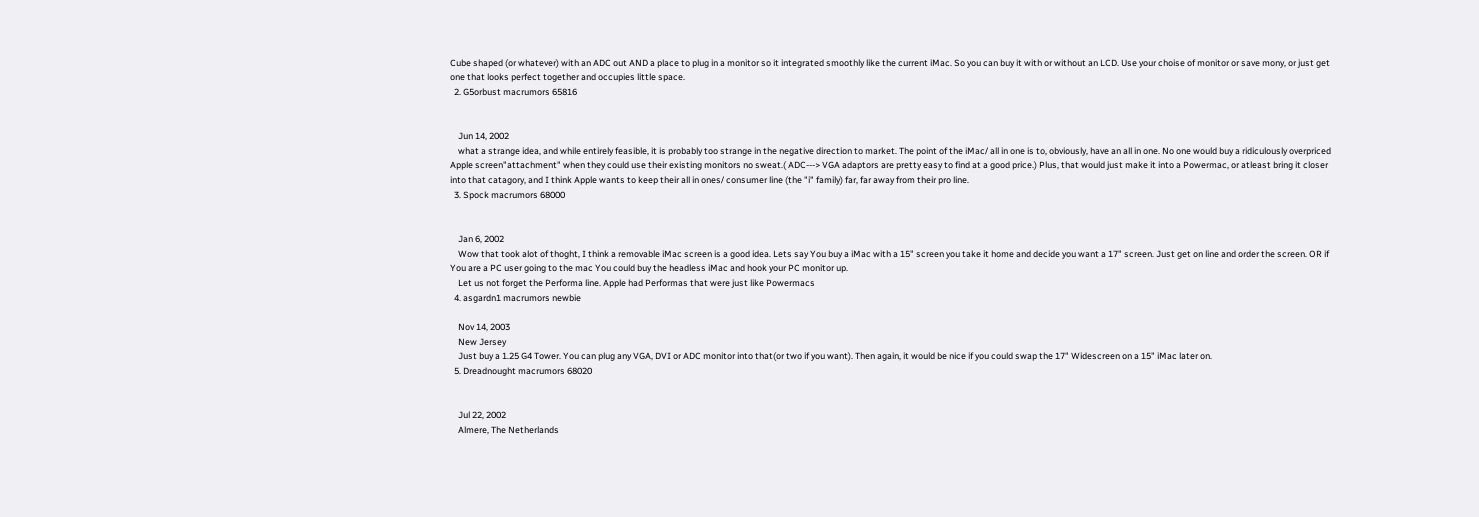Cube shaped (or whatever) with an ADC out AND a place to plug in a monitor so it integrated smoothly like the current iMac. So you can buy it with or without an LCD. Use your choise of monitor or save mony, or just get one that looks perfect together and occupies little space.
  2. G5orbust macrumors 65816


    Jun 14, 2002
    what a strange idea, and while entirely feasible, it is probably too strange in the negative direction to market. The point of the iMac/ all in one is to, obviously, have an all in one. No one would buy a ridiculously overpriced Apple screen"attachment" when they could use their existing monitors no sweat.( ADC---> VGA adaptors are pretty easy to find at a good price.) Plus, that would just make it into a Powermac, or atleast bring it closer into that catagory, and I think Apple wants to keep their all in ones/ consumer line (the "i" family) far, far away from their pro line.
  3. Spock macrumors 68000


    Jan 6, 2002
    Wow that took alot of thoght, I think a removable iMac screen is a good idea. Lets say You buy a iMac with a 15" screen you take it home and decide you want a 17" screen. Just get on line and order the screen. OR if You are a PC user going to the mac You could buy the headless iMac and hook your PC monitor up.
    Let us not forget the Performa line. Apple had Performas that were just like Powermacs
  4. asgardn1 macrumors newbie

    Nov 14, 2003
    New Jersey
    Just buy a 1.25 G4 Tower. You can plug any VGA, DVI or ADC monitor into that(or two if you want). Then again, it would be nice if you could swap the 17" Widescreen on a 15" iMac later on.
  5. Dreadnought macrumors 68020


    Jul 22, 2002
    Almere, The Netherlands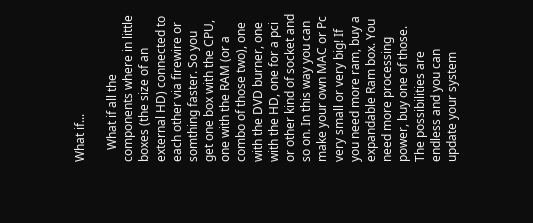What if...

    What if all the components where in little boxes (the size of an external HD) connected to each other via firewire or somthing faster. So you get one box with the CPU, one with the RAM (or a combo of those two), one with the DVD burner, one with the HD, one for a pci or other kind of socket and so on. In this way you can make your own MAC or Pc very small or very big! If you need more ram, buy a expandable Ram box. You need more processing power, buy one of those. The possibilities are endless and you can update your system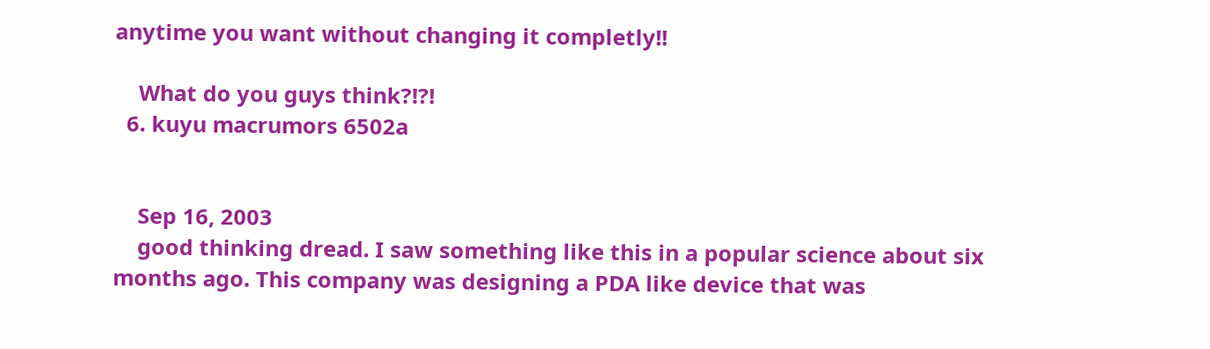anytime you want without changing it completly!!

    What do you guys think?!?!
  6. kuyu macrumors 6502a


    Sep 16, 2003
    good thinking dread. I saw something like this in a popular science about six months ago. This company was designing a PDA like device that was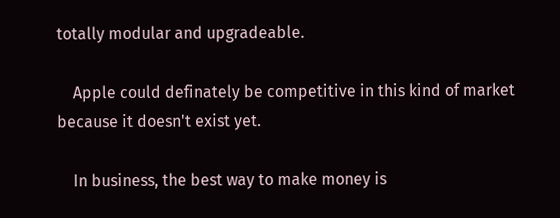totally modular and upgradeable.

    Apple could definately be competitive in this kind of market because it doesn't exist yet.

    In business, the best way to make money is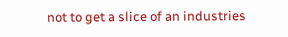not to get a slice of an industries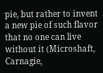pie, but rather to invent a new pie of such flavor that no one can live without it (Microshaft, Carnagie,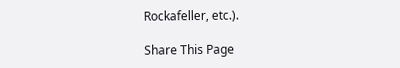Rockafeller, etc.).

Share This Page